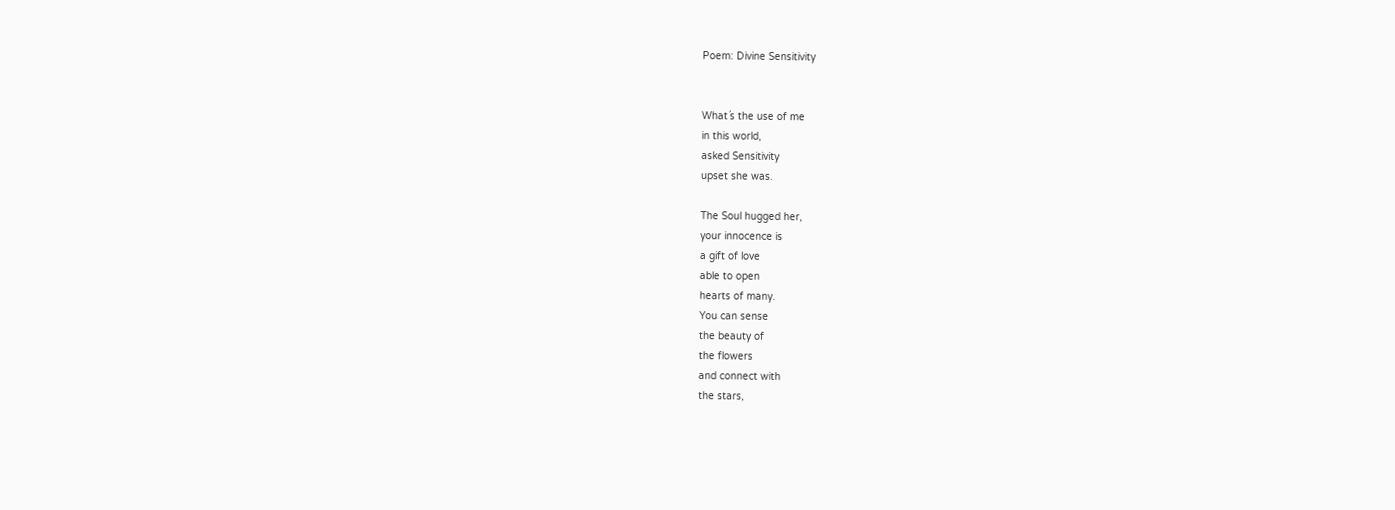Poem: Divine Sensitivity


What´s the use of me
in this world,
asked Sensitivity
upset she was.

The Soul hugged her,
your innocence is
a gift of love
able to open
hearts of many.
You can sense
the beauty of
the flowers
and connect with
the stars,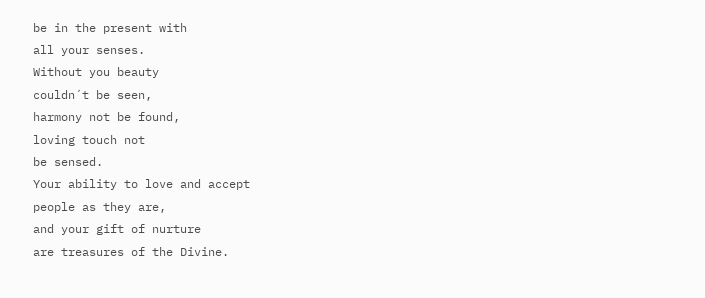be in the present with
all your senses.
Without you beauty
couldn´t be seen,
harmony not be found,
loving touch not
be sensed.
Your ability to love and accept
people as they are,
and your gift of nurture
are treasures of the Divine.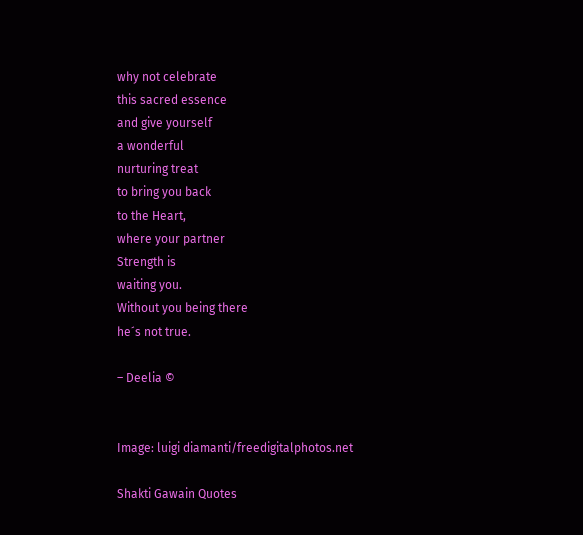why not celebrate
this sacred essence
and give yourself
a wonderful
nurturing treat
to bring you back
to the Heart,
where your partner
Strength is
waiting you.
Without you being there
he´s not true.

– Deelia ©


Image: luigi diamanti/freedigitalphotos.net

Shakti Gawain Quotes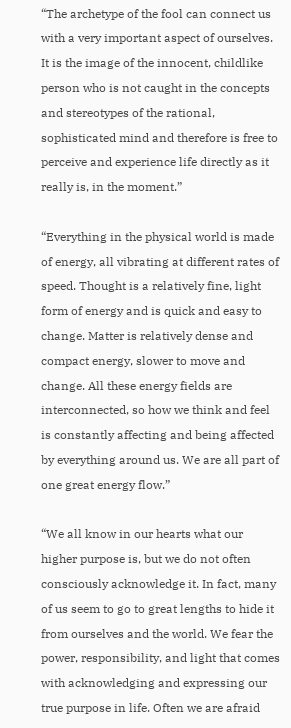“The archetype of the fool can connect us with a very important aspect of ourselves. It is the image of the innocent, childlike person who is not caught in the concepts and stereotypes of the rational, sophisticated mind and therefore is free to perceive and experience life directly as it really is, in the moment.”

“Everything in the physical world is made of energy, all vibrating at different rates of speed. Thought is a relatively fine, light form of energy and is quick and easy to change. Matter is relatively dense and compact energy, slower to move and change. All these energy fields are interconnected, so how we think and feel is constantly affecting and being affected by everything around us. We are all part of one great energy flow.”

“We all know in our hearts what our higher purpose is, but we do not often consciously acknowledge it. In fact, many of us seem to go to great lengths to hide it from ourselves and the world. We fear the power, responsibility, and light that comes with acknowledging and expressing our true purpose in life. Often we are afraid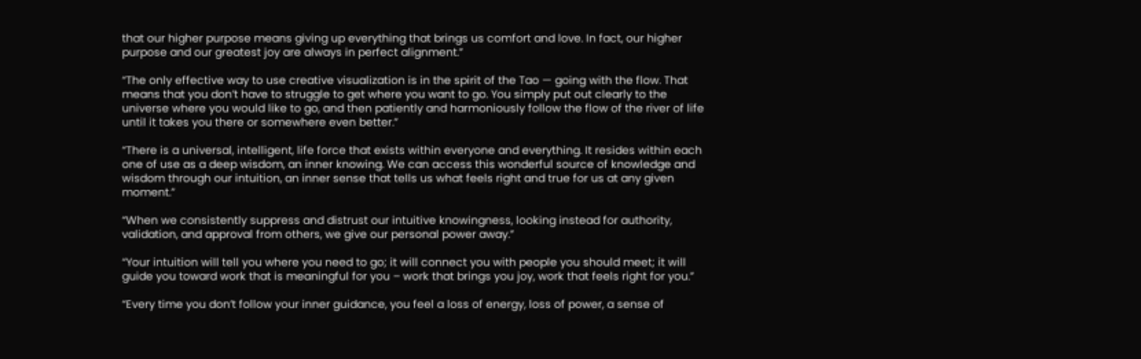that our higher purpose means giving up everything that brings us comfort and love. In fact, our higher purpose and our greatest joy are always in perfect alignment.”

“The only effective way to use creative visualization is in the spirit of the Tao — going with the flow. That means that you don’t have to struggle to get where you want to go. You simply put out clearly to the universe where you would like to go, and then patiently and harmoniously follow the flow of the river of life until it takes you there or somewhere even better.”

“There is a universal, intelligent, life force that exists within everyone and everything. It resides within each one of use as a deep wisdom, an inner knowing. We can access this wonderful source of knowledge and wisdom through our intuition, an inner sense that tells us what feels right and true for us at any given moment.”

“When we consistently suppress and distrust our intuitive knowingness, looking instead for authority, validation, and approval from others, we give our personal power away.”

“Your intuition will tell you where you need to go; it will connect you with people you should meet; it will guide you toward work that is meaningful for you – work that brings you joy, work that feels right for you.”

“Every time you don’t follow your inner guidance, you feel a loss of energy, loss of power, a sense of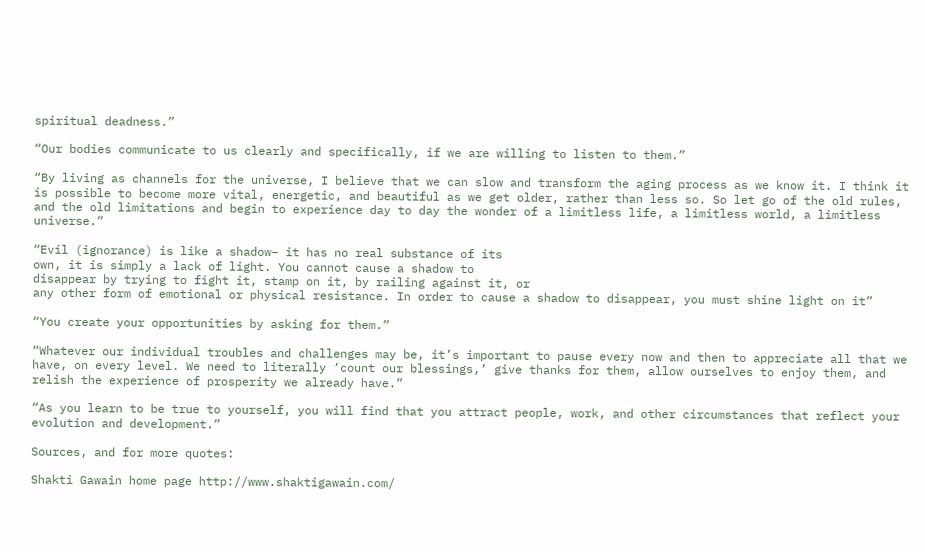spiritual deadness.”

“Our bodies communicate to us clearly and specifically, if we are willing to listen to them.”

“By living as channels for the universe, I believe that we can slow and transform the aging process as we know it. I think it is possible to become more vital, energetic, and beautiful as we get older, rather than less so. So let go of the old rules, and the old limitations and begin to experience day to day the wonder of a limitless life, a limitless world, a limitless universe.”

“Evil (ignorance) is like a shadow– it has no real substance of its
own, it is simply a lack of light. You cannot cause a shadow to
disappear by trying to fight it, stamp on it, by railing against it, or
any other form of emotional or physical resistance. In order to cause a shadow to disappear, you must shine light on it”

“You create your opportunities by asking for them.”

“Whatever our individual troubles and challenges may be, it’s important to pause every now and then to appreciate all that we have, on every level. We need to literally ‘count our blessings,’ give thanks for them, allow ourselves to enjoy them, and relish the experience of prosperity we already have.”

“As you learn to be true to yourself, you will find that you attract people, work, and other circumstances that reflect your evolution and development.”

Sources, and for more quotes:

Shakti Gawain home page http://www.shaktigawain.com/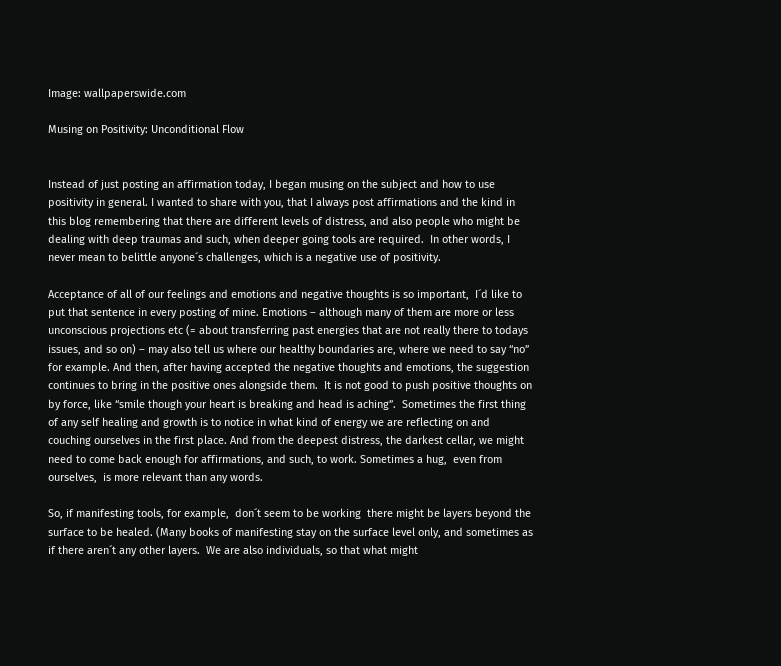Image: wallpaperswide.com

Musing on Positivity: Unconditional Flow


Instead of just posting an affirmation today, I began musing on the subject and how to use positivity in general. I wanted to share with you, that I always post affirmations and the kind in this blog remembering that there are different levels of distress, and also people who might be dealing with deep traumas and such, when deeper going tools are required.  In other words, I never mean to belittle anyone´s challenges, which is a negative use of positivity.

Acceptance of all of our feelings and emotions and negative thoughts is so important,  I´d like to put that sentence in every posting of mine. Emotions – although many of them are more or less unconscious projections etc (= about transferring past energies that are not really there to todays issues, and so on) – may also tell us where our healthy boundaries are, where we need to say “no” for example. And then, after having accepted the negative thoughts and emotions, the suggestion continues to bring in the positive ones alongside them.  It is not good to push positive thoughts on by force, like “smile though your heart is breaking and head is aching”.  Sometimes the first thing of any self healing and growth is to notice in what kind of energy we are reflecting on and couching ourselves in the first place. And from the deepest distress, the darkest cellar, we might need to come back enough for affirmations, and such, to work. Sometimes a hug,  even from ourselves,  is more relevant than any words.

So, if manifesting tools, for example,  don´t seem to be working  there might be layers beyond the surface to be healed. (Many books of manifesting stay on the surface level only, and sometimes as if there aren´t any other layers.  We are also individuals, so that what might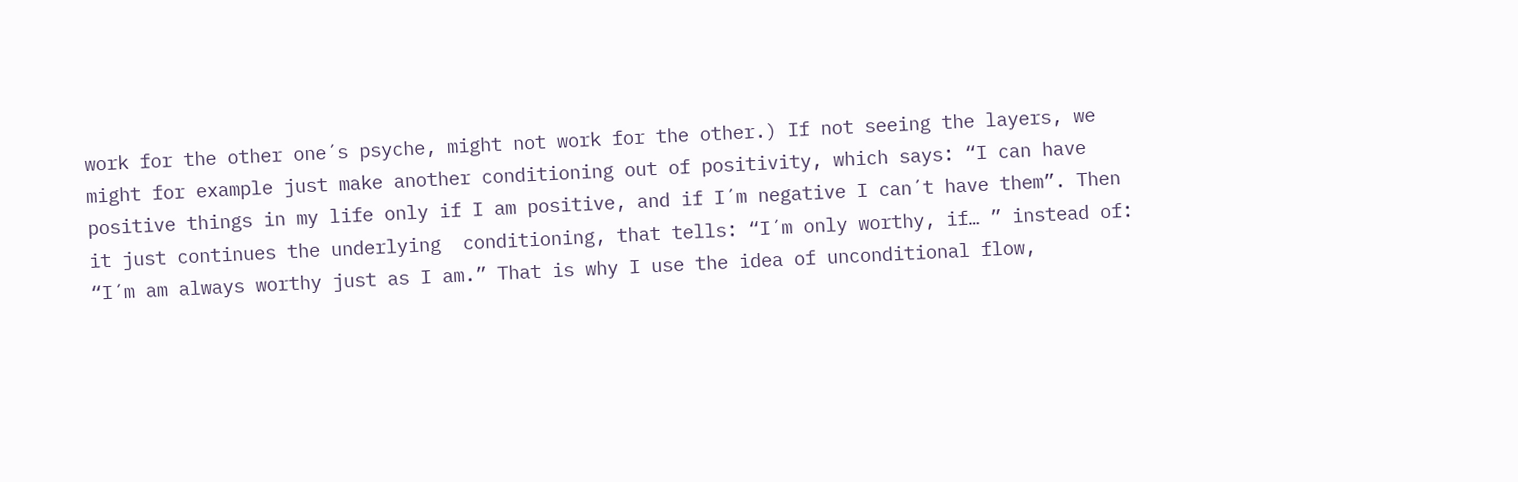work for the other one´s psyche, might not work for the other.) If not seeing the layers, we might for example just make another conditioning out of positivity, which says: “I can have positive things in my life only if I am positive, and if I´m negative I can´t have them”. Then it just continues the underlying  conditioning, that tells: “I´m only worthy, if… ” instead of:  “I´m am always worthy just as I am.” That is why I use the idea of unconditional flow,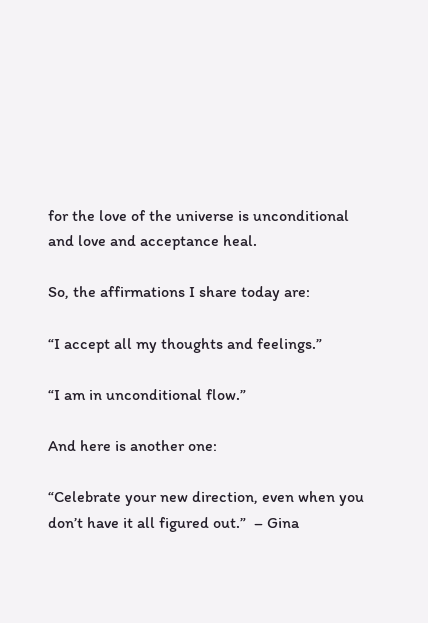for the love of the universe is unconditional and love and acceptance heal.

So, the affirmations I share today are:

“I accept all my thoughts and feelings.”

“I am in unconditional flow.”

And here is another one:

“Celebrate your new direction, even when you don’t have it all figured out.”  – Gina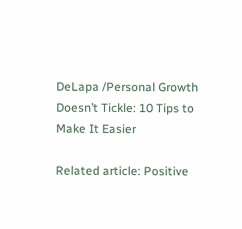DeLapa /Personal Growth Doesn’t Tickle: 10 Tips to Make It Easier

Related article: Positive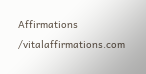Affirmations /vitalaffirmations.com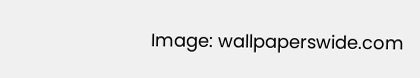Image: wallpaperswide.com